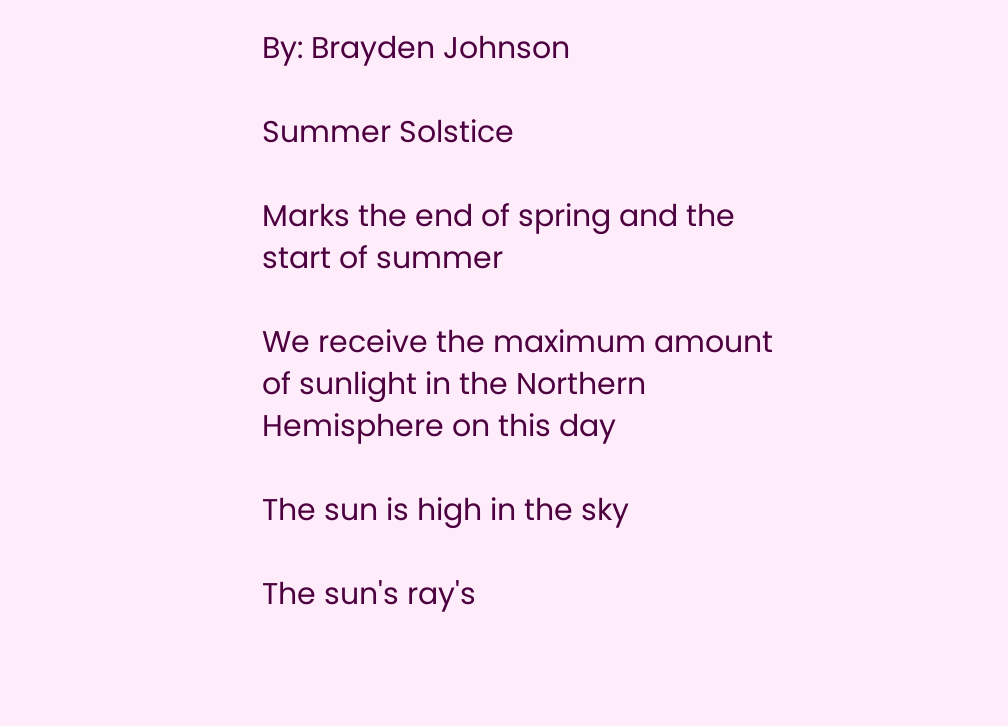By: Brayden Johnson

Summer Solstice

Marks the end of spring and the start of summer

We receive the maximum amount of sunlight in the Northern Hemisphere on this day

The sun is high in the sky

The sun's ray's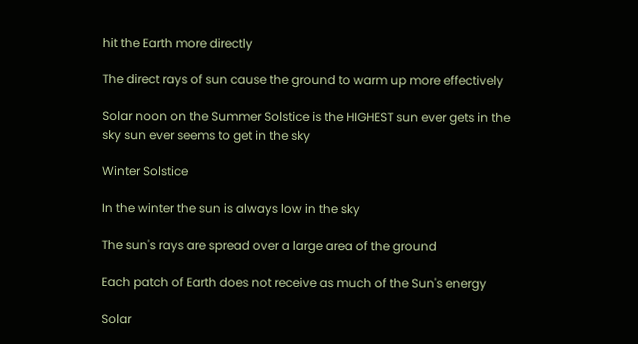hit the Earth more directly

The direct rays of sun cause the ground to warm up more effectively

Solar noon on the Summer Solstice is the HIGHEST sun ever gets in the sky sun ever seems to get in the sky

Winter Solstice

In the winter the sun is always low in the sky

The sun's rays are spread over a large area of the ground

Each patch of Earth does not receive as much of the Sun's energy

Solar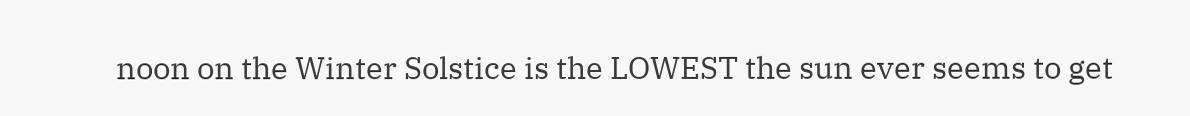noon on the Winter Solstice is the LOWEST the sun ever seems to get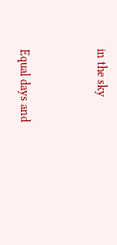in the sky


Equal days and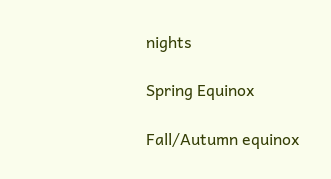nights

Spring Equinox

Fall/Autumn equinox